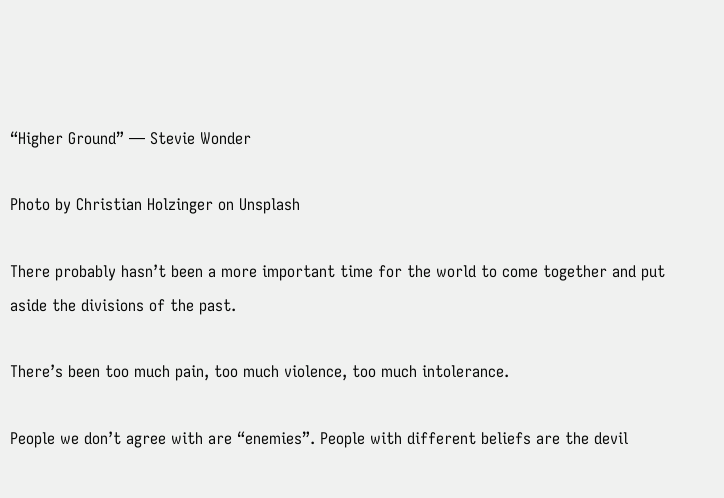“Higher Ground” — Stevie Wonder

Photo by Christian Holzinger on Unsplash

There probably hasn’t been a more important time for the world to come together and put aside the divisions of the past.

There’s been too much pain, too much violence, too much intolerance.

People we don’t agree with are “enemies”. People with different beliefs are the devil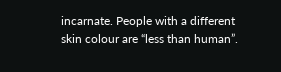incarnate. People with a different skin colour are “less than human”.